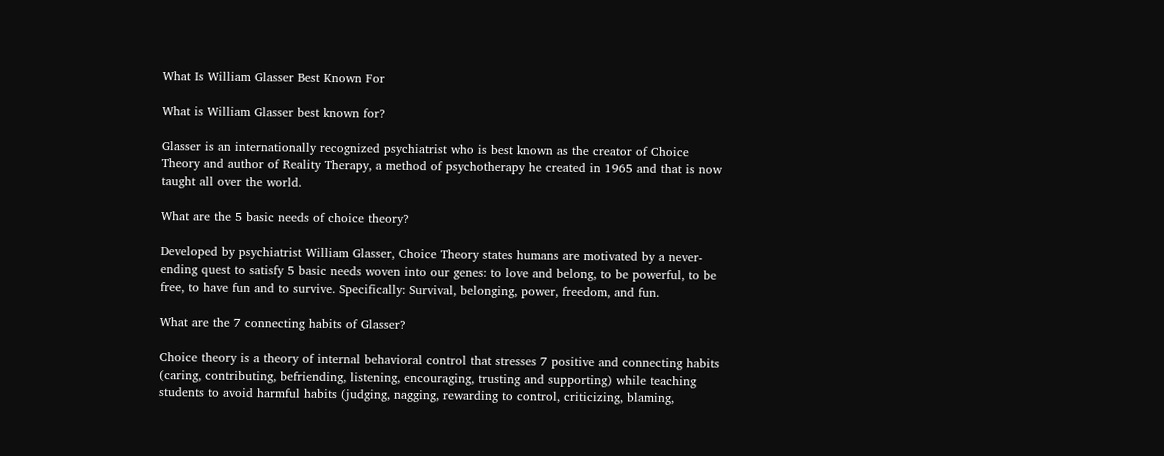What Is William Glasser Best Known For

What is William Glasser best known for?

Glasser is an internationally recognized psychiatrist who is best known as the creator of Choice Theory and author of Reality Therapy, a method of psychotherapy he created in 1965 and that is now taught all over the world.

What are the 5 basic needs of choice theory?

Developed by psychiatrist William Glasser, Choice Theory states humans are motivated by a never-ending quest to satisfy 5 basic needs woven into our genes: to love and belong, to be powerful, to be free, to have fun and to survive. Specifically: Survival, belonging, power, freedom, and fun.

What are the 7 connecting habits of Glasser?

Choice theory is a theory of internal behavioral control that stresses 7 positive and connecting habits (caring, contributing, befriending, listening, encouraging, trusting and supporting) while teaching students to avoid harmful habits (judging, nagging, rewarding to control, criticizing, blaming,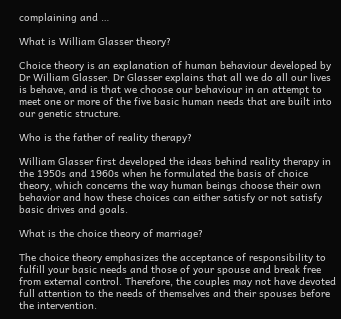complaining and …

What is William Glasser theory?

Choice theory is an explanation of human behaviour developed by Dr William Glasser. Dr Glasser explains that all we do all our lives is behave, and is that we choose our behaviour in an attempt to meet one or more of the five basic human needs that are built into our genetic structure.

Who is the father of reality therapy?

William Glasser first developed the ideas behind reality therapy in the 1950s and 1960s when he formulated the basis of choice theory, which concerns the way human beings choose their own behavior and how these choices can either satisfy or not satisfy basic drives and goals.

What is the choice theory of marriage?

The choice theory emphasizes the acceptance of responsibility to fulfill your basic needs and those of your spouse and break free from external control. Therefore, the couples may not have devoted full attention to the needs of themselves and their spouses before the intervention.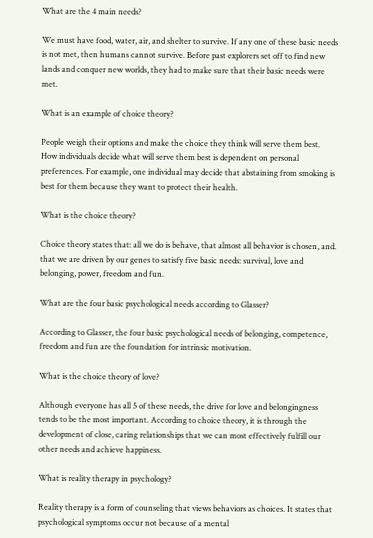What are the 4 main needs?

We must have food, water, air, and shelter to survive. If any one of these basic needs is not met, then humans cannot survive. Before past explorers set off to find new lands and conquer new worlds, they had to make sure that their basic needs were met.

What is an example of choice theory?

People weigh their options and make the choice they think will serve them best. How individuals decide what will serve them best is dependent on personal preferences. For example, one individual may decide that abstaining from smoking is best for them because they want to protect their health.

What is the choice theory?

Choice theory states that: all we do is behave, that almost all behavior is chosen, and. that we are driven by our genes to satisfy five basic needs: survival, love and belonging, power, freedom and fun.

What are the four basic psychological needs according to Glasser?

According to Glasser, the four basic psychological needs of belonging, competence, freedom and fun are the foundation for intrinsic motivation.

What is the choice theory of love?

Although everyone has all 5 of these needs, the drive for love and belongingness tends to be the most important. According to choice theory, it is through the development of close, caring relationships that we can most effectively fulfill our other needs and achieve happiness.

What is reality therapy in psychology?

Reality therapy is a form of counseling that views behaviors as choices. It states that psychological symptoms occur not because of a mental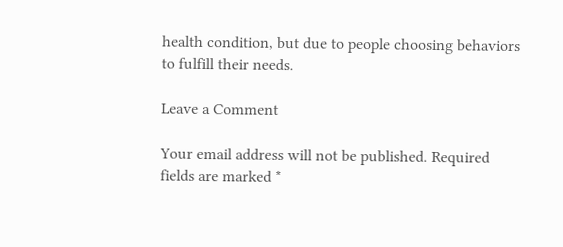health condition, but due to people choosing behaviors to fulfill their needs.

Leave a Comment

Your email address will not be published. Required fields are marked *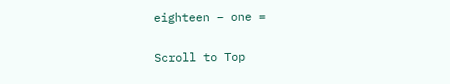eighteen − one =

Scroll to Top